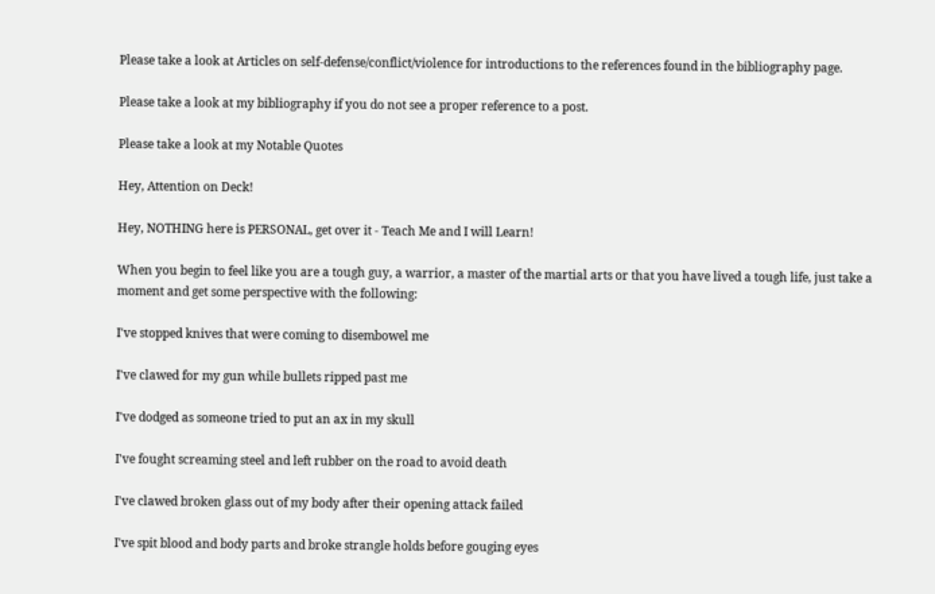Please take a look at Articles on self-defense/conflict/violence for introductions to the references found in the bibliography page.

Please take a look at my bibliography if you do not see a proper reference to a post.

Please take a look at my Notable Quotes

Hey, Attention on Deck!

Hey, NOTHING here is PERSONAL, get over it - Teach Me and I will Learn!

When you begin to feel like you are a tough guy, a warrior, a master of the martial arts or that you have lived a tough life, just take a moment and get some perspective with the following:

I've stopped knives that were coming to disembowel me

I've clawed for my gun while bullets ripped past me

I've dodged as someone tried to put an ax in my skull

I've fought screaming steel and left rubber on the road to avoid death

I've clawed broken glass out of my body after their opening attack failed

I've spit blood and body parts and broke strangle holds before gouging eyes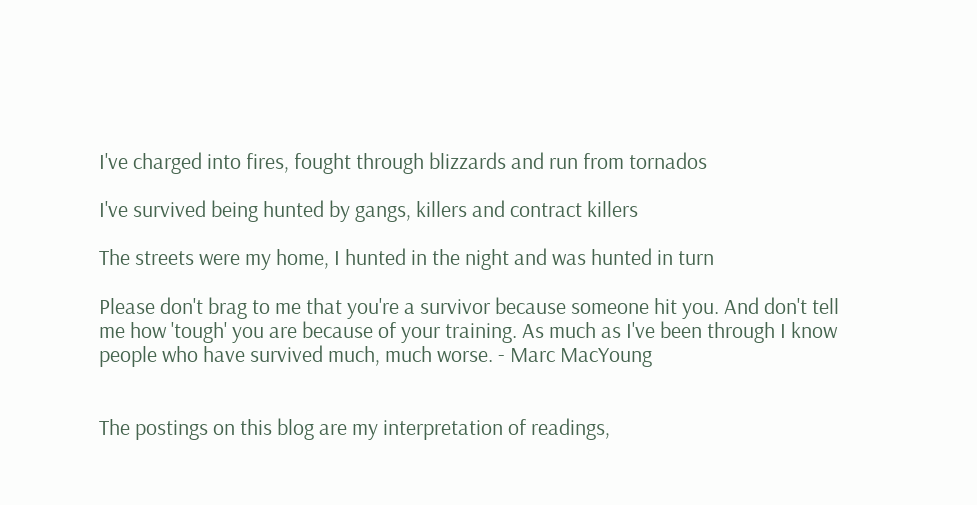I've charged into fires, fought through blizzards and run from tornados

I've survived being hunted by gangs, killers and contract killers

The streets were my home, I hunted in the night and was hunted in turn

Please don't brag to me that you're a survivor because someone hit you. And don't tell me how 'tough' you are because of your training. As much as I've been through I know people who have survived much, much worse. - Marc MacYoung


The postings on this blog are my interpretation of readings,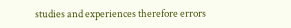studies and experiences therefore errors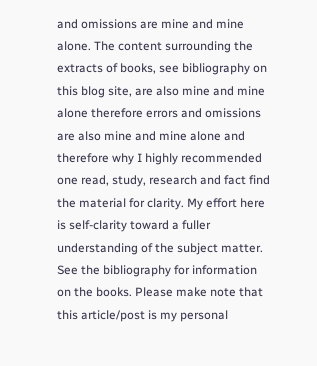and omissions are mine and mine alone. The content surrounding the extracts of books, see bibliography on this blog site, are also mine and mine alone therefore errors and omissions are also mine and mine alone and therefore why I highly recommended one read, study, research and fact find the material for clarity. My effort here is self-clarity toward a fuller understanding of the subject matter. See the bibliography for information on the books. Please make note that this article/post is my personal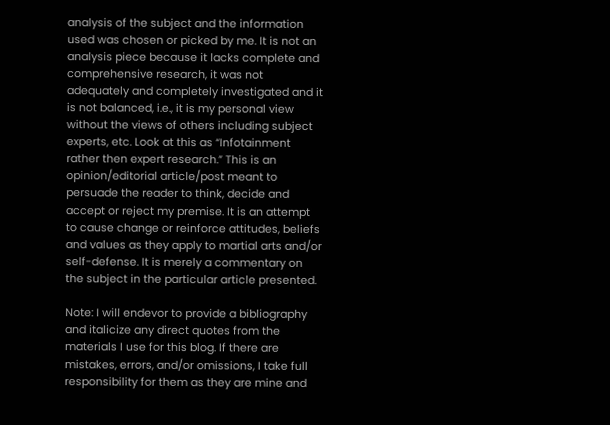analysis of the subject and the information used was chosen or picked by me. It is not an analysis piece because it lacks complete and comprehensive research, it was not adequately and completely investigated and it is not balanced, i.e., it is my personal view without the views of others including subject experts, etc. Look at this as “Infotainment rather then expert research.” This is an opinion/editorial article/post meant to persuade the reader to think, decide and accept or reject my premise. It is an attempt to cause change or reinforce attitudes, beliefs and values as they apply to martial arts and/or self-defense. It is merely a commentary on the subject in the particular article presented.

Note: I will endevor to provide a bibliography and italicize any direct quotes from the materials I use for this blog. If there are mistakes, errors, and/or omissions, I take full responsibility for them as they are mine and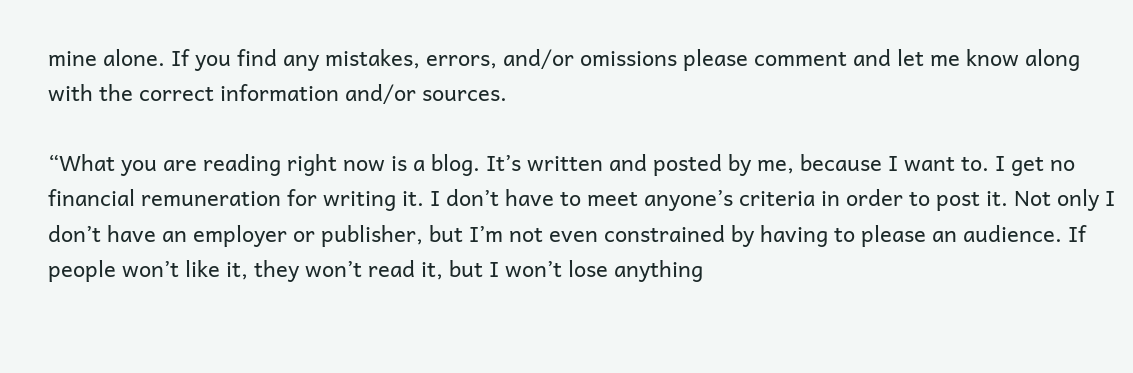mine alone. If you find any mistakes, errors, and/or omissions please comment and let me know along with the correct information and/or sources.

“What you are reading right now is a blog. It’s written and posted by me, because I want to. I get no financial remuneration for writing it. I don’t have to meet anyone’s criteria in order to post it. Not only I don’t have an employer or publisher, but I’m not even constrained by having to please an audience. If people won’t like it, they won’t read it, but I won’t lose anything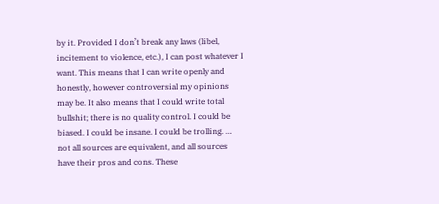by it. Provided I don’t break any laws (libel, incitement to violence, etc.), I can post whatever I want. This means that I can write openly and honestly, however controversial my opinions may be. It also means that I could write total bullshit; there is no quality control. I could be biased. I could be insane. I could be trolling. … not all sources are equivalent, and all sources have their pros and cons. These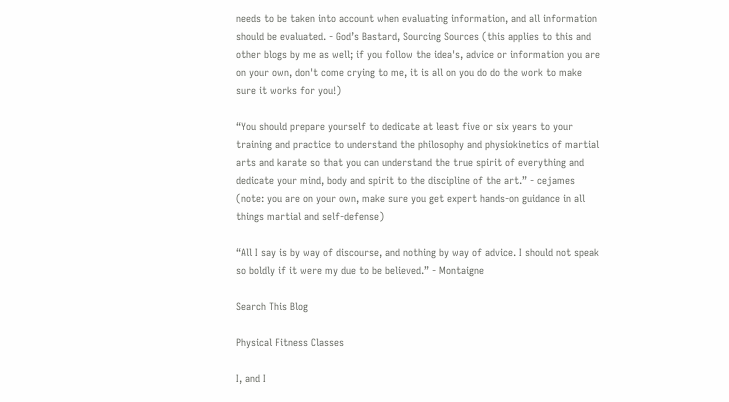needs to be taken into account when evaluating information, and all information should be evaluated. - God’s Bastard, Sourcing Sources (this applies to this and other blogs by me as well; if you follow the idea's, advice or information you are on your own, don't come crying to me, it is all on you do do the work to make sure it works for you!)

“You should prepare yourself to dedicate at least five or six years to your training and practice to understand the philosophy and physiokinetics of martial arts and karate so that you can understand the true spirit of everything and dedicate your mind, body and spirit to the discipline of the art.” - cejames (note: you are on your own, make sure you get expert hands-on guidance in all things martial and self-defense)

“All I say is by way of discourse, and nothing by way of advice. I should not speak so boldly if it were my due to be believed.” - Montaigne

Search This Blog

Physical Fitness Classes

I, and I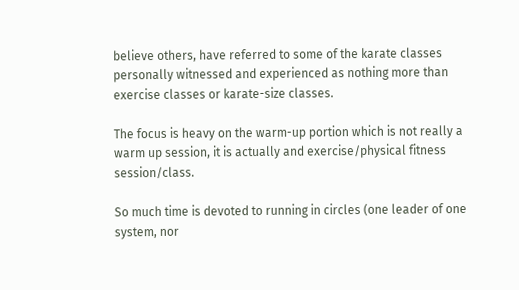believe others, have referred to some of the karate classes personally witnessed and experienced as nothing more than exercise classes or karate-size classes.

The focus is heavy on the warm-up portion which is not really a warm up session, it is actually and exercise/physical fitness session/class.

So much time is devoted to running in circles (one leader of one system, nor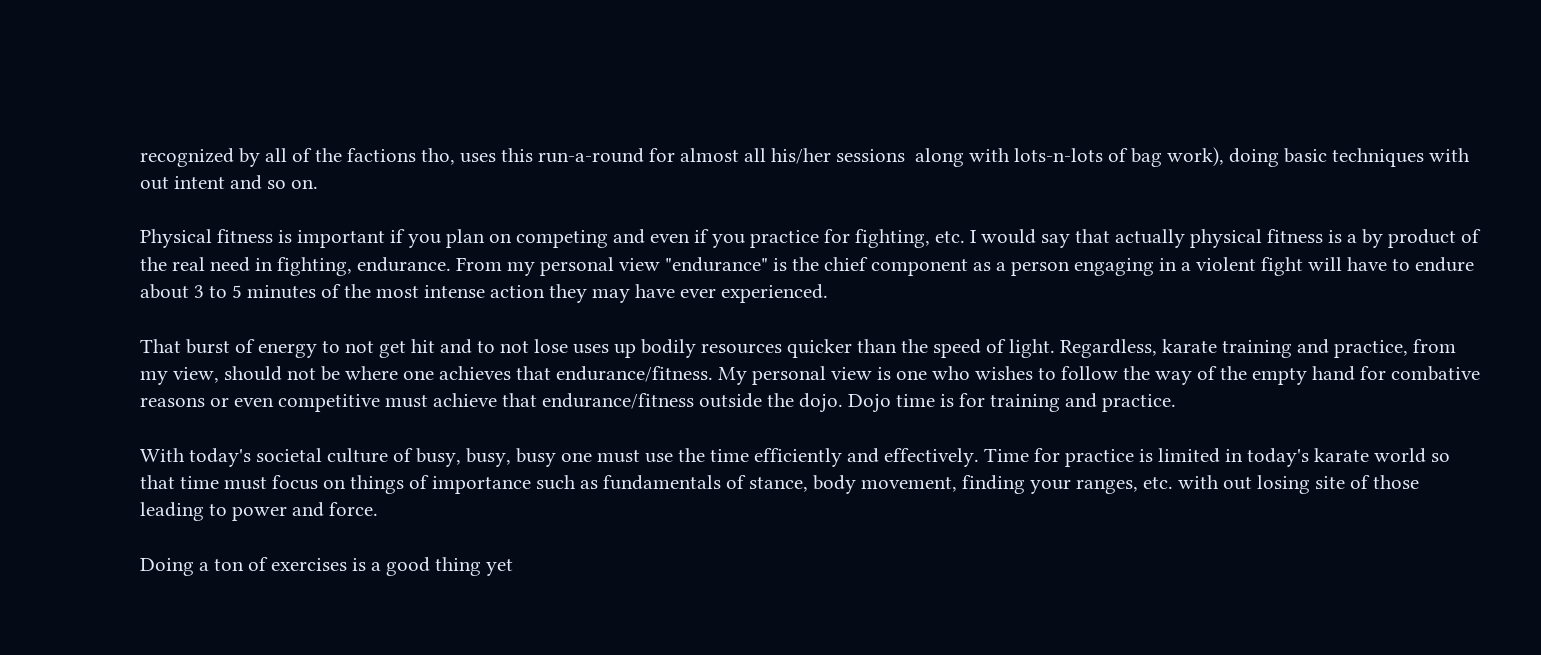recognized by all of the factions tho, uses this run-a-round for almost all his/her sessions  along with lots-n-lots of bag work), doing basic techniques with out intent and so on.

Physical fitness is important if you plan on competing and even if you practice for fighting, etc. I would say that actually physical fitness is a by product of the real need in fighting, endurance. From my personal view "endurance" is the chief component as a person engaging in a violent fight will have to endure about 3 to 5 minutes of the most intense action they may have ever experienced.

That burst of energy to not get hit and to not lose uses up bodily resources quicker than the speed of light. Regardless, karate training and practice, from my view, should not be where one achieves that endurance/fitness. My personal view is one who wishes to follow the way of the empty hand for combative reasons or even competitive must achieve that endurance/fitness outside the dojo. Dojo time is for training and practice.

With today's societal culture of busy, busy, busy one must use the time efficiently and effectively. Time for practice is limited in today's karate world so that time must focus on things of importance such as fundamentals of stance, body movement, finding your ranges, etc. with out losing site of those leading to power and force.

Doing a ton of exercises is a good thing yet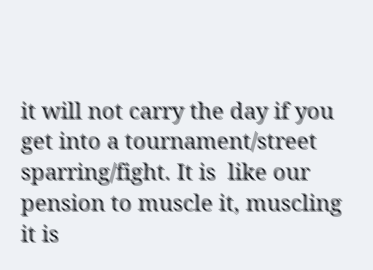it will not carry the day if you get into a tournament/street sparring/fight. It is  like our pension to muscle it, muscling it is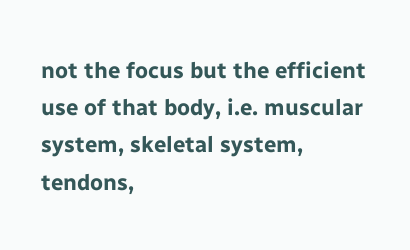not the focus but the efficient use of that body, i.e. muscular system, skeletal system, tendons,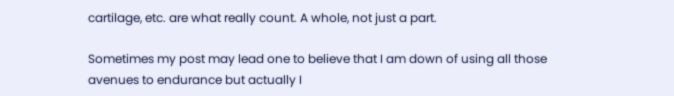cartilage, etc. are what really count. A whole, not just a part.

Sometimes my post may lead one to believe that I am down of using all those avenues to endurance but actually I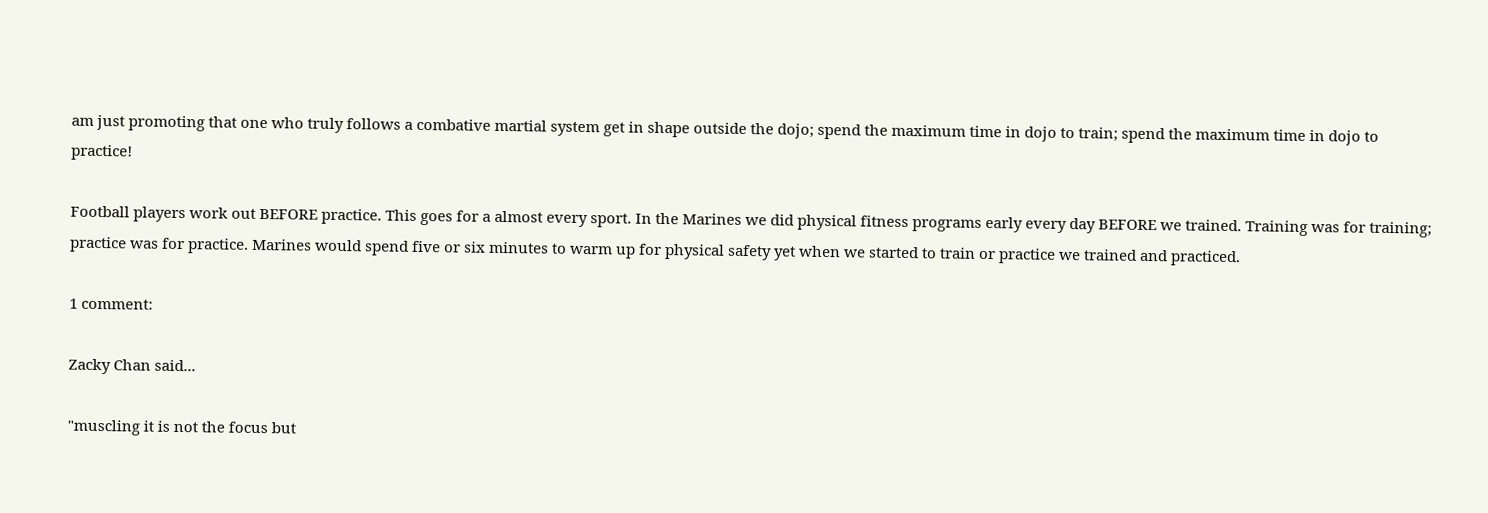am just promoting that one who truly follows a combative martial system get in shape outside the dojo; spend the maximum time in dojo to train; spend the maximum time in dojo to practice!

Football players work out BEFORE practice. This goes for a almost every sport. In the Marines we did physical fitness programs early every day BEFORE we trained. Training was for training; practice was for practice. Marines would spend five or six minutes to warm up for physical safety yet when we started to train or practice we trained and practiced.

1 comment:

Zacky Chan said...

"muscling it is not the focus but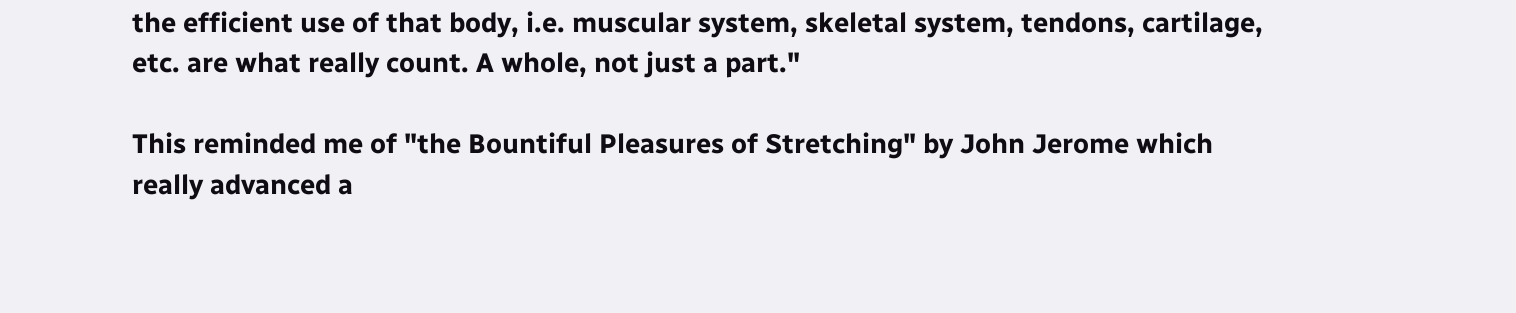the efficient use of that body, i.e. muscular system, skeletal system, tendons, cartilage, etc. are what really count. A whole, not just a part."

This reminded me of "the Bountiful Pleasures of Stretching" by John Jerome which really advanced a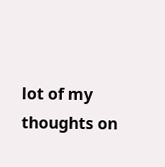lot of my thoughts on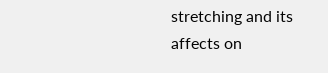stretching and its affects on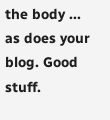the body ... as does your blog. Good stuff.